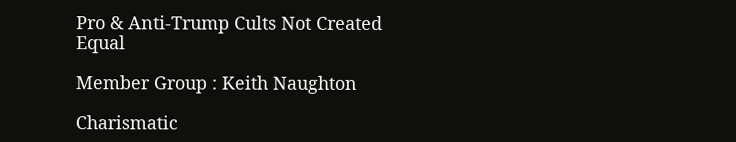Pro & Anti-Trump Cults Not Created Equal

Member Group : Keith Naughton

Charismatic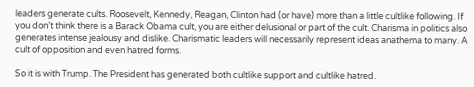leaders generate cults. Roosevelt, Kennedy, Reagan, Clinton had (or have) more than a little cultlike following. If you don’t think there is a Barack Obama cult, you are either delusional or part of the cult. Charisma in politics also generates intense jealousy and dislike. Charismatic leaders will necessarily represent ideas anathema to many. A cult of opposition and even hatred forms.

So it is with Trump. The President has generated both cultlike support and cultlike hatred.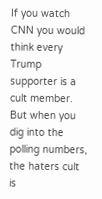If you watch CNN you would think every Trump supporter is a cult member. But when you dig into the polling numbers, the haters cult is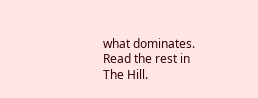what dominates. Read the rest in The Hill.